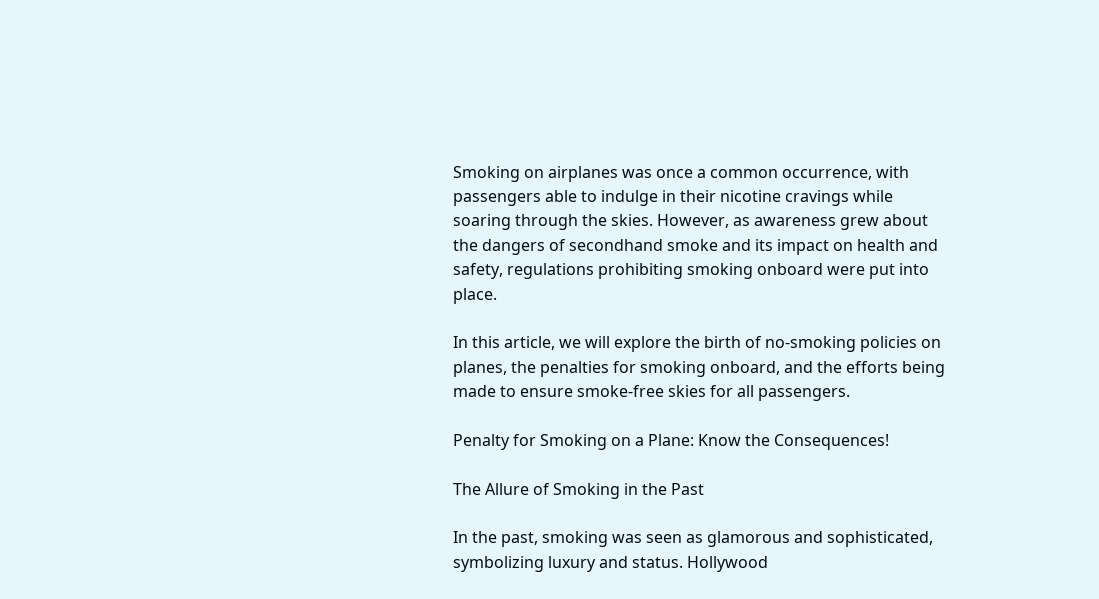Smoking on airplanes was once a common occurrence, with passengers able to indulge in their nicotine cravings while soaring through the skies. However, as awareness grew about the dangers of secondhand smoke and its impact on health and safety, regulations prohibiting smoking onboard were put into place.

In this article, we will explore the birth of no-smoking policies on planes, the penalties for smoking onboard, and the efforts being made to ensure smoke-free skies for all passengers.

Penalty for Smoking on a Plane: Know the Consequences!

The Allure of Smoking in the Past

In the past, smoking was seen as glamorous and sophisticated, symbolizing luxury and status. Hollywood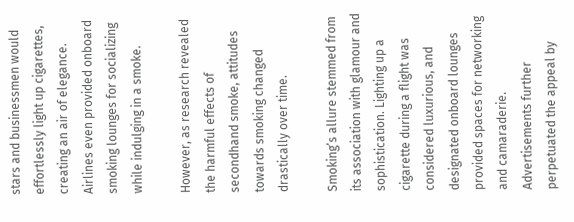stars and businessmen would effortlessly light up cigarettes, creating an air of elegance. Airlines even provided onboard smoking lounges for socializing while indulging in a smoke.

However, as research revealed the harmful effects of secondhand smoke, attitudes towards smoking changed drastically over time.

Smoking’s allure stemmed from its association with glamour and sophistication. Lighting up a cigarette during a flight was considered luxurious, and designated onboard lounges provided spaces for networking and camaraderie. Advertisements further perpetuated the appeal by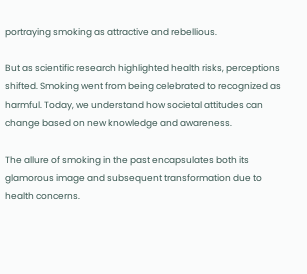portraying smoking as attractive and rebellious.

But as scientific research highlighted health risks, perceptions shifted. Smoking went from being celebrated to recognized as harmful. Today, we understand how societal attitudes can change based on new knowledge and awareness.

The allure of smoking in the past encapsulates both its glamorous image and subsequent transformation due to health concerns.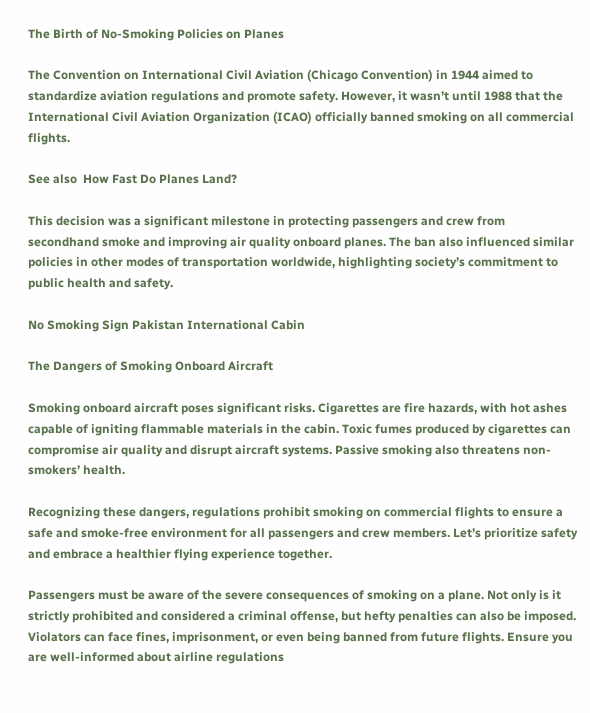The Birth of No-Smoking Policies on Planes

The Convention on International Civil Aviation (Chicago Convention) in 1944 aimed to standardize aviation regulations and promote safety. However, it wasn’t until 1988 that the International Civil Aviation Organization (ICAO) officially banned smoking on all commercial flights.

See also  How Fast Do Planes Land?

This decision was a significant milestone in protecting passengers and crew from secondhand smoke and improving air quality onboard planes. The ban also influenced similar policies in other modes of transportation worldwide, highlighting society’s commitment to public health and safety.

No Smoking Sign Pakistan International Cabin

The Dangers of Smoking Onboard Aircraft

Smoking onboard aircraft poses significant risks. Cigarettes are fire hazards, with hot ashes capable of igniting flammable materials in the cabin. Toxic fumes produced by cigarettes can compromise air quality and disrupt aircraft systems. Passive smoking also threatens non-smokers’ health.

Recognizing these dangers, regulations prohibit smoking on commercial flights to ensure a safe and smoke-free environment for all passengers and crew members. Let’s prioritize safety and embrace a healthier flying experience together.

Passengers must be aware of the severe consequences of smoking on a plane. Not only is it strictly prohibited and considered a criminal offense, but hefty penalties can also be imposed. Violators can face fines, imprisonment, or even being banned from future flights. Ensure you are well-informed about airline regulations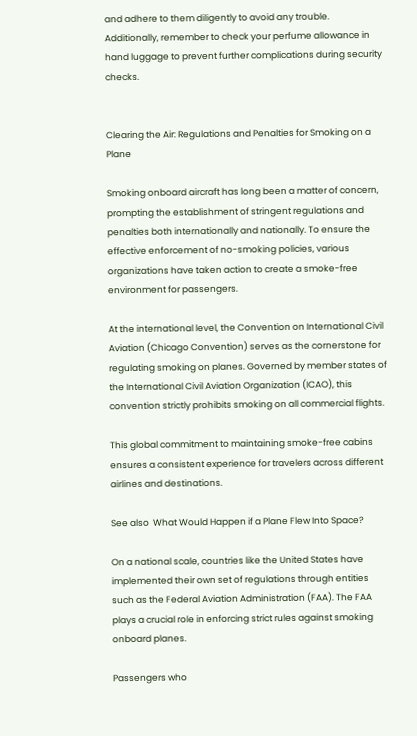and adhere to them diligently to avoid any trouble. Additionally, remember to check your perfume allowance in hand luggage to prevent further complications during security checks.


Clearing the Air: Regulations and Penalties for Smoking on a Plane

Smoking onboard aircraft has long been a matter of concern, prompting the establishment of stringent regulations and penalties both internationally and nationally. To ensure the effective enforcement of no-smoking policies, various organizations have taken action to create a smoke-free environment for passengers.

At the international level, the Convention on International Civil Aviation (Chicago Convention) serves as the cornerstone for regulating smoking on planes. Governed by member states of the International Civil Aviation Organization (ICAO), this convention strictly prohibits smoking on all commercial flights.

This global commitment to maintaining smoke-free cabins ensures a consistent experience for travelers across different airlines and destinations.

See also  What Would Happen if a Plane Flew Into Space?

On a national scale, countries like the United States have implemented their own set of regulations through entities such as the Federal Aviation Administration (FAA). The FAA plays a crucial role in enforcing strict rules against smoking onboard planes.

Passengers who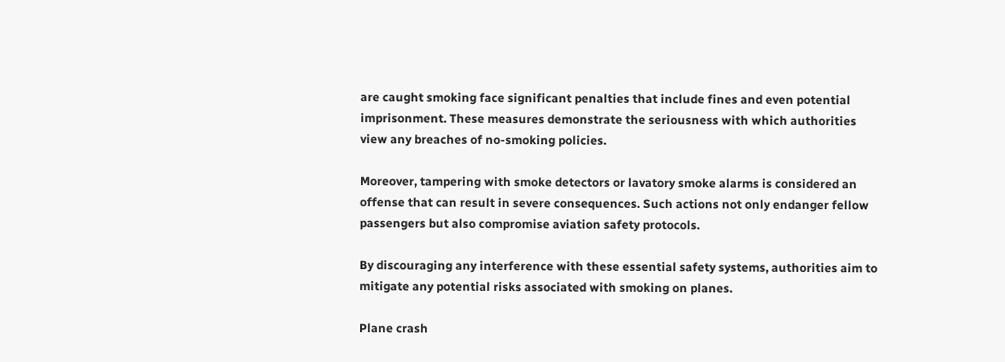are caught smoking face significant penalties that include fines and even potential imprisonment. These measures demonstrate the seriousness with which authorities view any breaches of no-smoking policies.

Moreover, tampering with smoke detectors or lavatory smoke alarms is considered an offense that can result in severe consequences. Such actions not only endanger fellow passengers but also compromise aviation safety protocols.

By discouraging any interference with these essential safety systems, authorities aim to mitigate any potential risks associated with smoking on planes.

Plane crash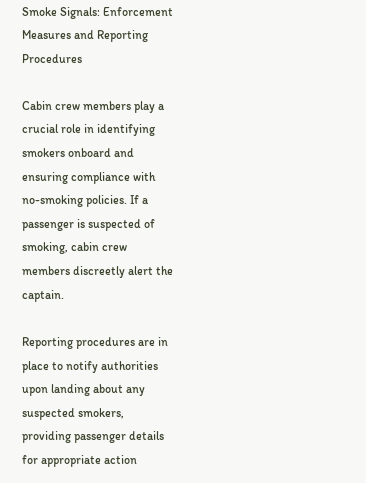Smoke Signals: Enforcement Measures and Reporting Procedures

Cabin crew members play a crucial role in identifying smokers onboard and ensuring compliance with no-smoking policies. If a passenger is suspected of smoking, cabin crew members discreetly alert the captain.

Reporting procedures are in place to notify authorities upon landing about any suspected smokers, providing passenger details for appropriate action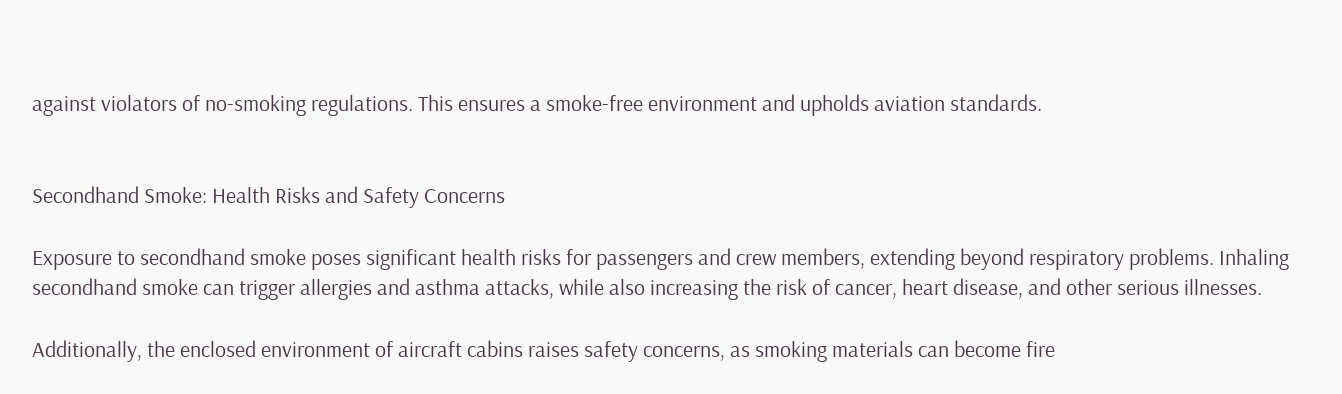against violators of no-smoking regulations. This ensures a smoke-free environment and upholds aviation standards.


Secondhand Smoke: Health Risks and Safety Concerns

Exposure to secondhand smoke poses significant health risks for passengers and crew members, extending beyond respiratory problems. Inhaling secondhand smoke can trigger allergies and asthma attacks, while also increasing the risk of cancer, heart disease, and other serious illnesses.

Additionally, the enclosed environment of aircraft cabins raises safety concerns, as smoking materials can become fire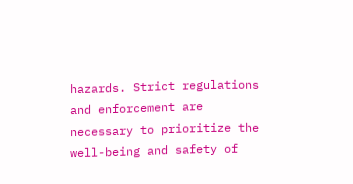hazards. Strict regulations and enforcement are necessary to prioritize the well-being and safety of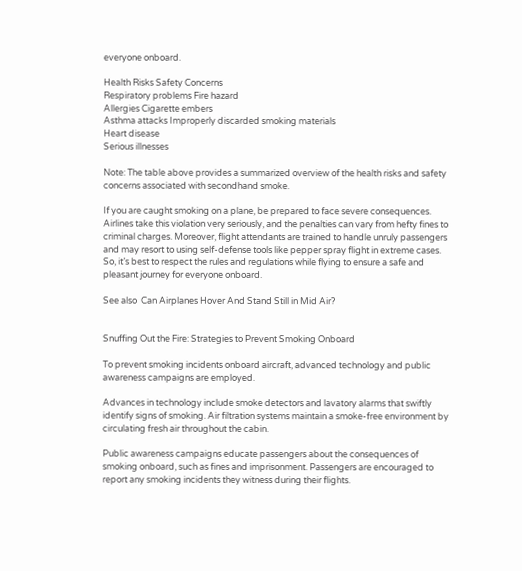everyone onboard.

Health Risks Safety Concerns
Respiratory problems Fire hazard
Allergies Cigarette embers
Asthma attacks Improperly discarded smoking materials
Heart disease
Serious illnesses

Note: The table above provides a summarized overview of the health risks and safety concerns associated with secondhand smoke.

If you are caught smoking on a plane, be prepared to face severe consequences. Airlines take this violation very seriously, and the penalties can vary from hefty fines to criminal charges. Moreover, flight attendants are trained to handle unruly passengers and may resort to using self-defense tools like pepper spray flight in extreme cases. So, it’s best to respect the rules and regulations while flying to ensure a safe and pleasant journey for everyone onboard.

See also  Can Airplanes Hover And Stand Still in Mid Air?


Snuffing Out the Fire: Strategies to Prevent Smoking Onboard

To prevent smoking incidents onboard aircraft, advanced technology and public awareness campaigns are employed.

Advances in technology include smoke detectors and lavatory alarms that swiftly identify signs of smoking. Air filtration systems maintain a smoke-free environment by circulating fresh air throughout the cabin.

Public awareness campaigns educate passengers about the consequences of smoking onboard, such as fines and imprisonment. Passengers are encouraged to report any smoking incidents they witness during their flights.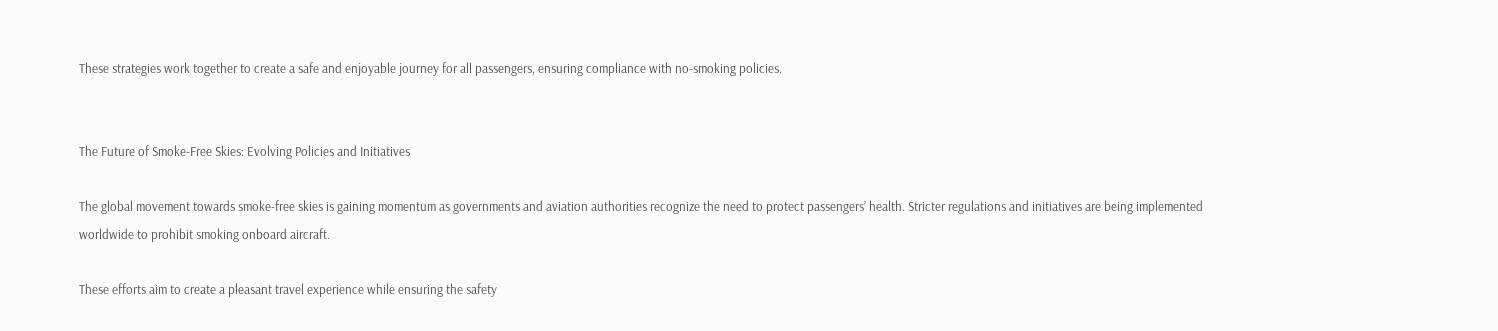These strategies work together to create a safe and enjoyable journey for all passengers, ensuring compliance with no-smoking policies.


The Future of Smoke-Free Skies: Evolving Policies and Initiatives

The global movement towards smoke-free skies is gaining momentum as governments and aviation authorities recognize the need to protect passengers’ health. Stricter regulations and initiatives are being implemented worldwide to prohibit smoking onboard aircraft.

These efforts aim to create a pleasant travel experience while ensuring the safety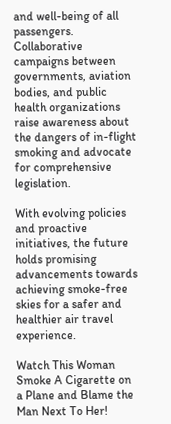and well-being of all passengers. Collaborative campaigns between governments, aviation bodies, and public health organizations raise awareness about the dangers of in-flight smoking and advocate for comprehensive legislation.

With evolving policies and proactive initiatives, the future holds promising advancements towards achieving smoke-free skies for a safer and healthier air travel experience.

Watch This Woman Smoke A Cigarette on a Plane and Blame the Man Next To Her!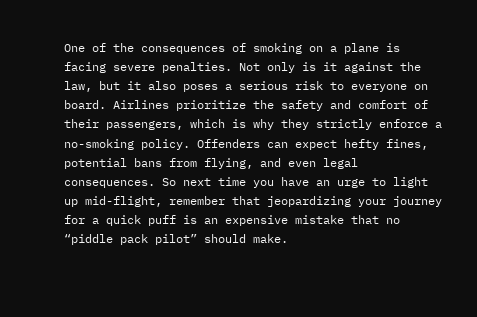One of the consequences of smoking on a plane is facing severe penalties. Not only is it against the law, but it also poses a serious risk to everyone on board. Airlines prioritize the safety and comfort of their passengers, which is why they strictly enforce a no-smoking policy. Offenders can expect hefty fines, potential bans from flying, and even legal consequences. So next time you have an urge to light up mid-flight, remember that jeopardizing your journey for a quick puff is an expensive mistake that no “piddle pack pilot” should make.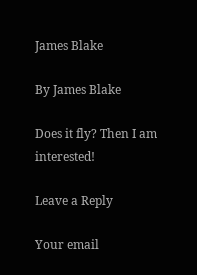James Blake

By James Blake

Does it fly? Then I am interested!

Leave a Reply

Your email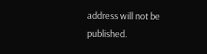address will not be published.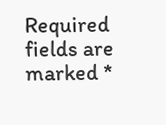Required fields are marked *